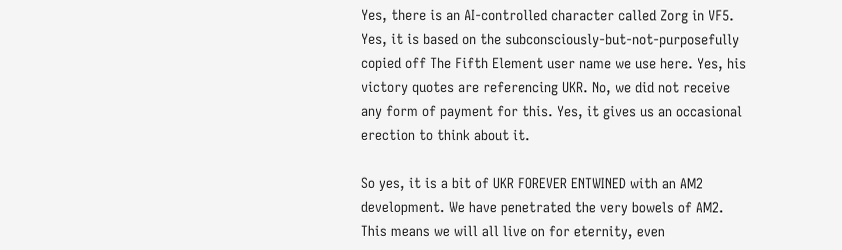Yes, there is an AI-controlled character called Zorg in VF5. Yes, it is based on the subconsciously-but-not-purposefully copied off The Fifth Element user name we use here. Yes, his victory quotes are referencing UKR. No, we did not receive any form of payment for this. Yes, it gives us an occasional erection to think about it.

So yes, it is a bit of UKR FOREVER ENTWINED with an AM2 development. We have penetrated the very bowels of AM2. This means we will all live on for eternity, even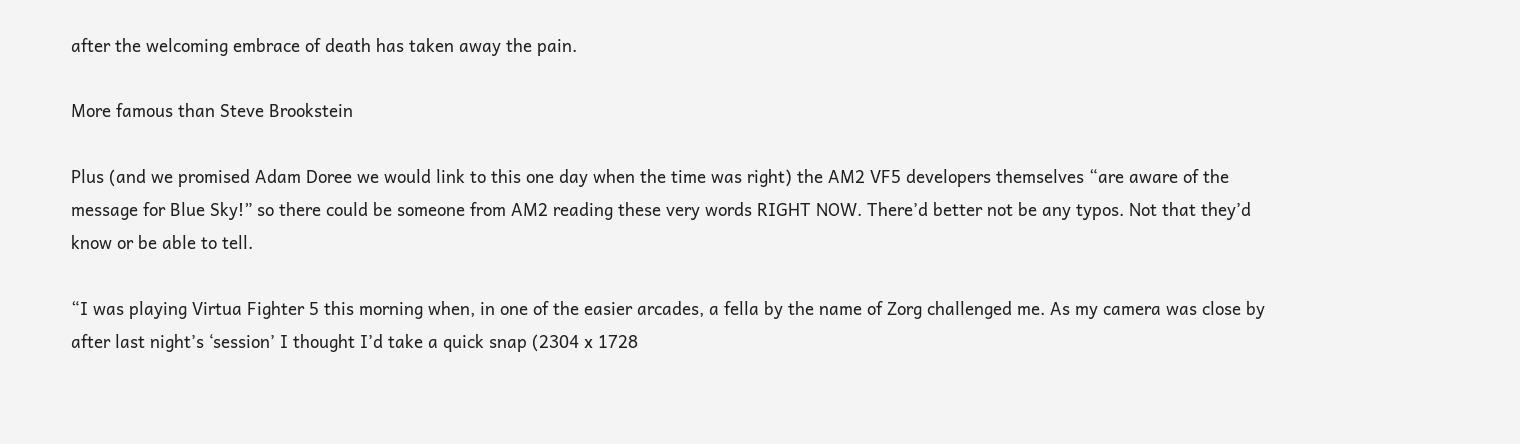after the welcoming embrace of death has taken away the pain.

More famous than Steve Brookstein

Plus (and we promised Adam Doree we would link to this one day when the time was right) the AM2 VF5 developers themselves “are aware of the message for Blue Sky!” so there could be someone from AM2 reading these very words RIGHT NOW. There’d better not be any typos. Not that they’d know or be able to tell.

“I was playing Virtua Fighter 5 this morning when, in one of the easier arcades, a fella by the name of Zorg challenged me. As my camera was close by after last night’s ‘session’ I thought I’d take a quick snap (2304 x 1728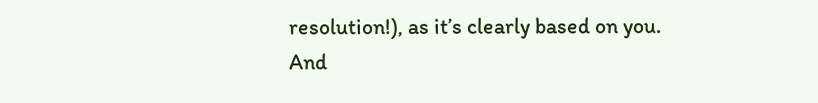resolution!), as it’s clearly based on you. And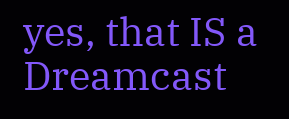yes, that IS a Dreamcast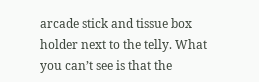arcade stick and tissue box holder next to the telly. What you can’t see is that the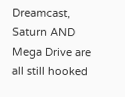Dreamcast, Saturn AND Mega Drive are all still hooked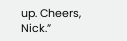up. Cheers, Nick.”